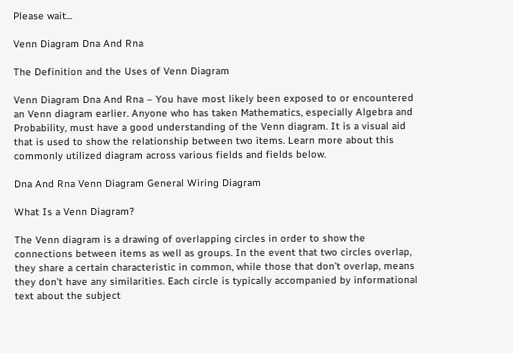Please wait...

Venn Diagram Dna And Rna

The Definition and the Uses of Venn Diagram

Venn Diagram Dna And Rna – You have most likely been exposed to or encountered an Venn diagram earlier. Anyone who has taken Mathematics, especially Algebra and Probability, must have a good understanding of the Venn diagram. It is a visual aid that is used to show the relationship between two items. Learn more about this commonly utilized diagram across various fields and fields below.

Dna And Rna Venn Diagram General Wiring Diagram

What Is a Venn Diagram?

The Venn diagram is a drawing of overlapping circles in order to show the connections between items as well as groups. In the event that two circles overlap, they share a certain characteristic in common, while those that don’t overlap, means they don’t have any similarities. Each circle is typically accompanied by informational text about the subject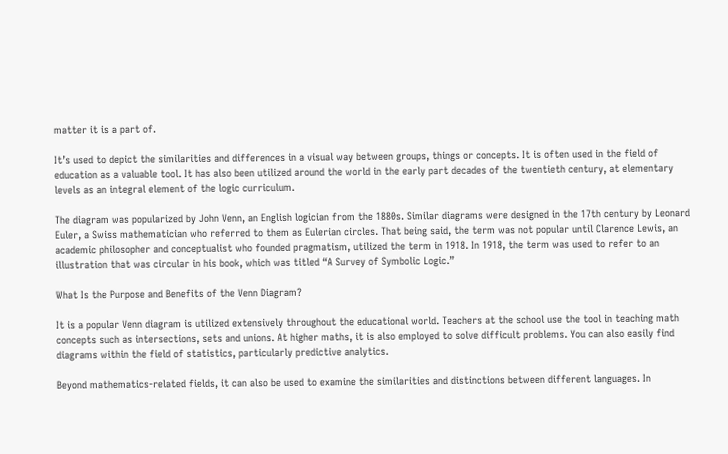matter it is a part of.

It’s used to depict the similarities and differences in a visual way between groups, things or concepts. It is often used in the field of education as a valuable tool. It has also been utilized around the world in the early part decades of the twentieth century, at elementary levels as an integral element of the logic curriculum.

The diagram was popularized by John Venn, an English logician from the 1880s. Similar diagrams were designed in the 17th century by Leonard Euler, a Swiss mathematician who referred to them as Eulerian circles. That being said, the term was not popular until Clarence Lewis, an academic philosopher and conceptualist who founded pragmatism, utilized the term in 1918. In 1918, the term was used to refer to an illustration that was circular in his book, which was titled “A Survey of Symbolic Logic.”

What Is the Purpose and Benefits of the Venn Diagram?

It is a popular Venn diagram is utilized extensively throughout the educational world. Teachers at the school use the tool in teaching math concepts such as intersections, sets and unions. At higher maths, it is also employed to solve difficult problems. You can also easily find diagrams within the field of statistics, particularly predictive analytics.

Beyond mathematics-related fields, it can also be used to examine the similarities and distinctions between different languages. In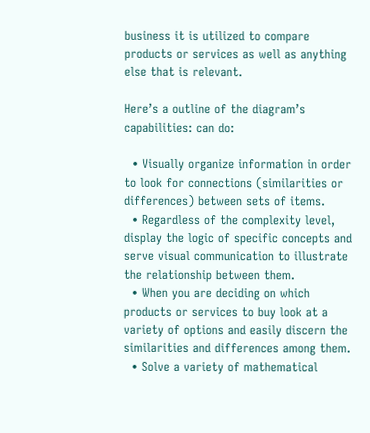business it is utilized to compare products or services as well as anything else that is relevant.

Here’s a outline of the diagram’s capabilities: can do:

  • Visually organize information in order to look for connections (similarities or differences) between sets of items.
  • Regardless of the complexity level, display the logic of specific concepts and serve visual communication to illustrate the relationship between them.
  • When you are deciding on which products or services to buy look at a variety of options and easily discern the similarities and differences among them.
  • Solve a variety of mathematical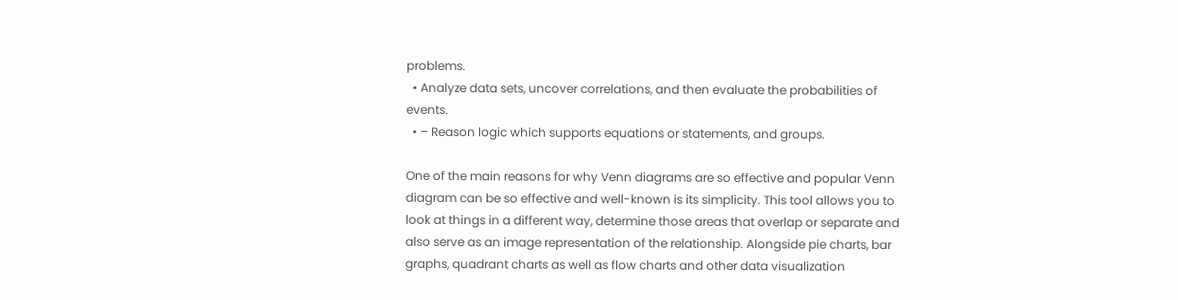problems.
  • Analyze data sets, uncover correlations, and then evaluate the probabilities of events.
  • – Reason logic which supports equations or statements, and groups.

One of the main reasons for why Venn diagrams are so effective and popular Venn diagram can be so effective and well-known is its simplicity. This tool allows you to look at things in a different way, determine those areas that overlap or separate and also serve as an image representation of the relationship. Alongside pie charts, bar graphs, quadrant charts as well as flow charts and other data visualization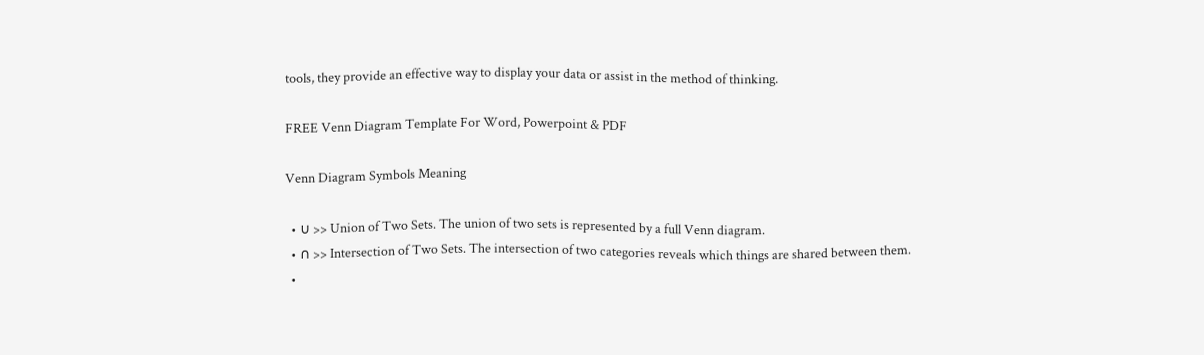tools, they provide an effective way to display your data or assist in the method of thinking.

FREE Venn Diagram Template For Word, Powerpoint & PDF

Venn Diagram Symbols Meaning

  • ∪ >> Union of Two Sets. The union of two sets is represented by a full Venn diagram.
  • ∩ >> Intersection of Two Sets. The intersection of two categories reveals which things are shared between them.
  •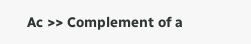Ac >> Complement of a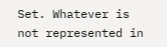Set. Whatever is not represented in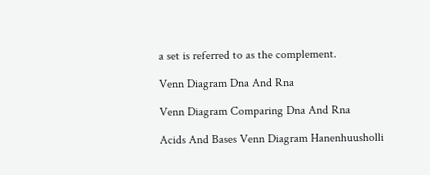a set is referred to as the complement.

Venn Diagram Dna And Rna

Venn Diagram Comparing Dna And Rna

Acids And Bases Venn Diagram Hanenhuusholli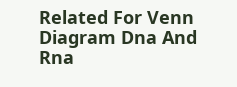Related For Venn Diagram Dna And Rna